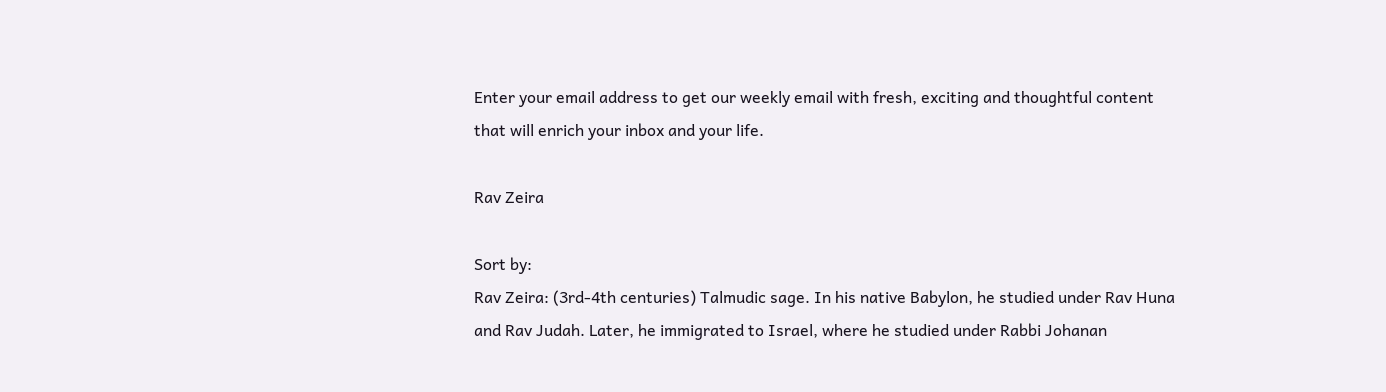Enter your email address to get our weekly email with fresh, exciting and thoughtful content that will enrich your inbox and your life.

Rav Zeira

Sort by:
Rav Zeira: (3rd-4th centuries) Talmudic sage. In his native Babylon, he studied under Rav Huna and Rav Judah. Later, he immigrated to Israel, where he studied under Rabbi Johanan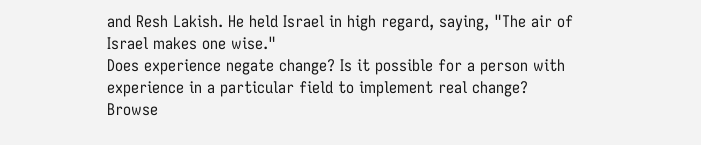and Resh Lakish. He held Israel in high regard, saying, "The air of Israel makes one wise."
Does experience negate change? Is it possible for a person with experience in a particular field to implement real change?
Browse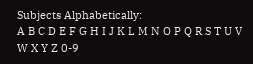Subjects Alphabetically:
A B C D E F G H I J K L M N O P Q R S T U V W X Y Z 0-9